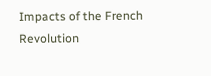Impacts of the French Revolution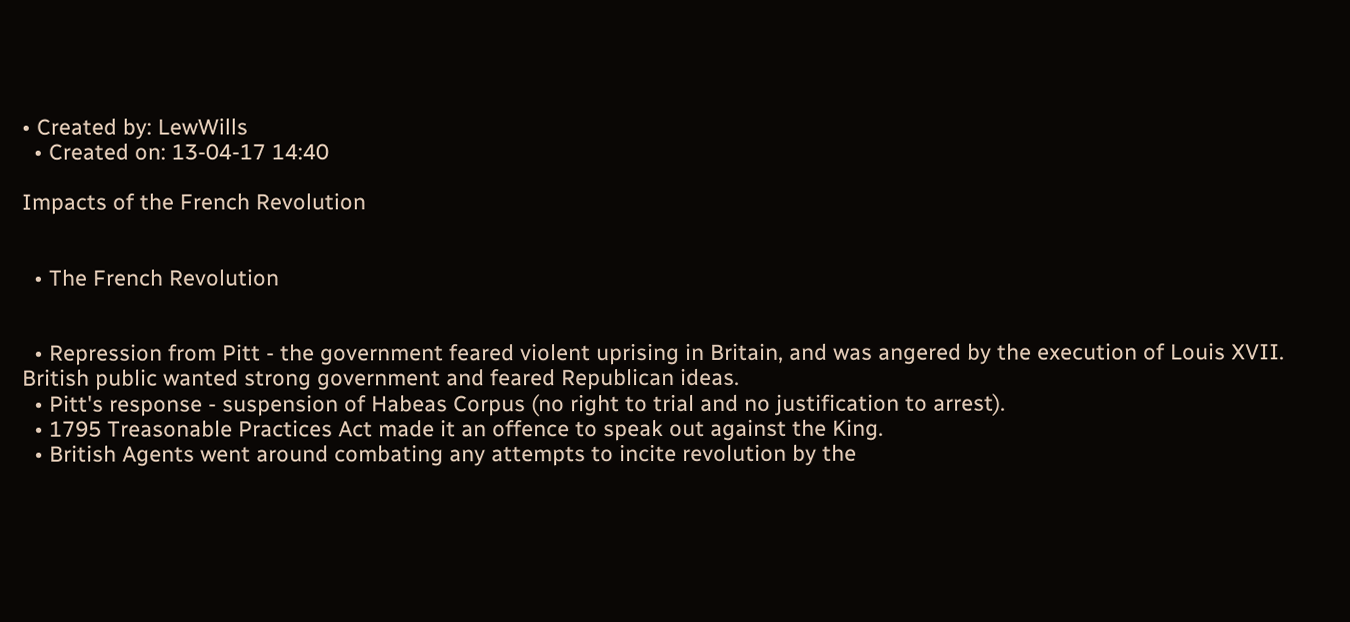• Created by: LewWills
  • Created on: 13-04-17 14:40

Impacts of the French Revolution


  • The French Revolution


  • Repression from Pitt - the government feared violent uprising in Britain, and was angered by the execution of Louis XVII. British public wanted strong government and feared Republican ideas.
  • Pitt's response - suspension of Habeas Corpus (no right to trial and no justification to arrest).
  • 1795 Treasonable Practices Act made it an offence to speak out against the King.
  • British Agents went around combating any attempts to incite revolution by the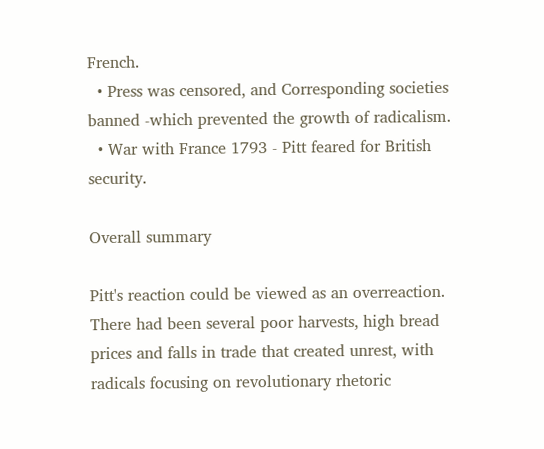French.
  • Press was censored, and Corresponding societies banned -which prevented the growth of radicalism.
  • War with France 1793 - Pitt feared for British security.

Overall summary

Pitt's reaction could be viewed as an overreaction. There had been several poor harvests, high bread prices and falls in trade that created unrest, with radicals focusing on revolutionary rhetoric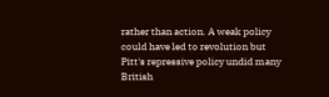rather than action. A weak policy could have led to revolution but Pitt's repressive policy undid many British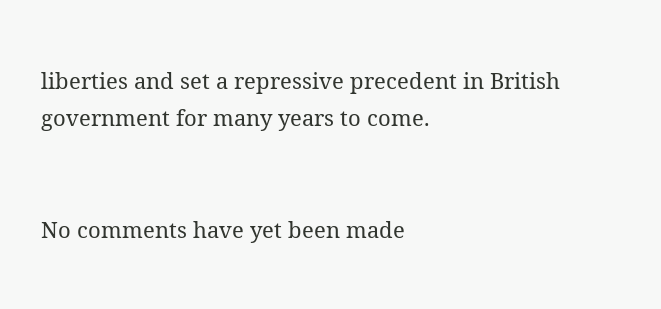liberties and set a repressive precedent in British government for many years to come.


No comments have yet been made